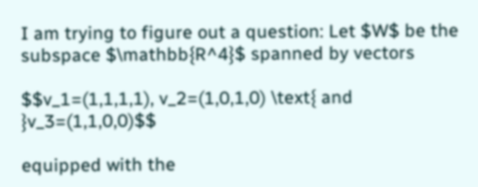I am trying to figure out a question: Let $W$ be the subspace $\mathbb{R^4}$ spanned by vectors

$$v_1=(1,1,1,1), v_2=(1,0,1,0) \text{ and }v_3=(1,1,0,0)$$

equipped with the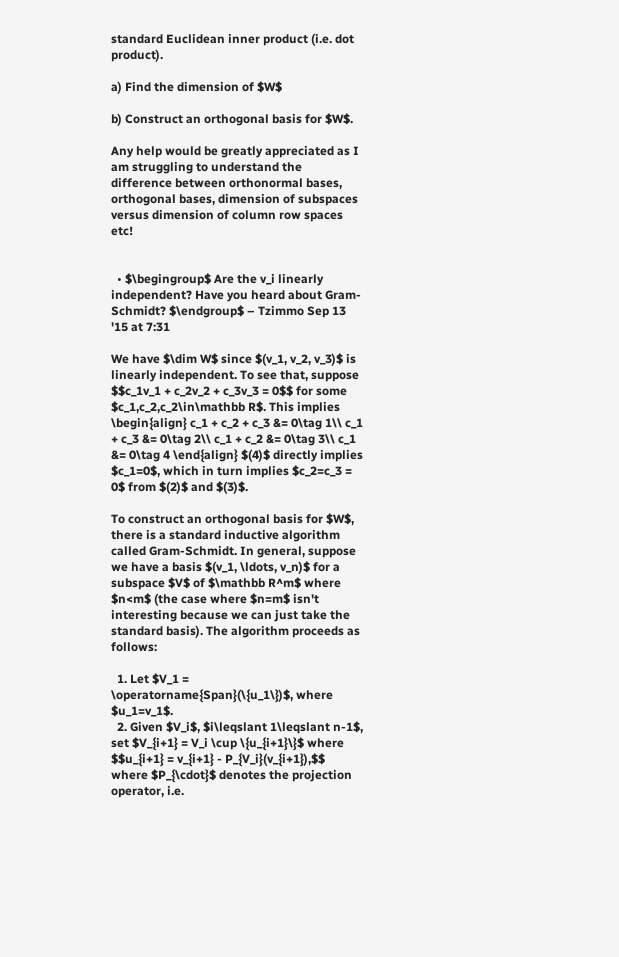standard Euclidean inner product (i.e. dot product).

a) Find the dimension of $W$

b) Construct an orthogonal basis for $W$.

Any help would be greatly appreciated as I am struggling to understand the difference between orthonormal bases, orthogonal bases, dimension of subspaces versus dimension of column row spaces etc!


  • $\begingroup$ Are the v_i linearly independent? Have you heard about Gram-Schmidt? $\endgroup$ – Tzimmo Sep 13 '15 at 7:31

We have $\dim W$ since $(v_1, v_2, v_3)$ is linearly independent. To see that, suppose $$c_1v_1 + c_2v_2 + c_3v_3 = 0$$ for some $c_1,c_2,c_2\in\mathbb R$. This implies \begin{align} c_1 + c_2 + c_3 &= 0\tag 1\\ c_1 + c_3 &= 0\tag 2\\ c_1 + c_2 &= 0\tag 3\\ c_1 &= 0\tag 4 \end{align} $(4)$ directly implies $c_1=0$, which in turn implies $c_2=c_3 = 0$ from $(2)$ and $(3)$.

To construct an orthogonal basis for $W$, there is a standard inductive algorithm called Gram-Schmidt. In general, suppose we have a basis $(v_1, \ldots, v_n)$ for a subspace $V$ of $\mathbb R^m$ where $n<m$ (the case where $n=m$ isn't interesting because we can just take the standard basis). The algorithm proceeds as follows:

  1. Let $V_1 = \operatorname{Span}(\{u_1\})$, where $u_1=v_1$.
  2. Given $V_i$, $i\leqslant 1\leqslant n-1$, set $V_{i+1} = V_i \cup \{u_{i+1}\}$ where $$u_{i+1} = v_{i+1} - P_{V_i}(v_{i+1}),$$ where $P_{\cdot}$ denotes the projection operator, i.e.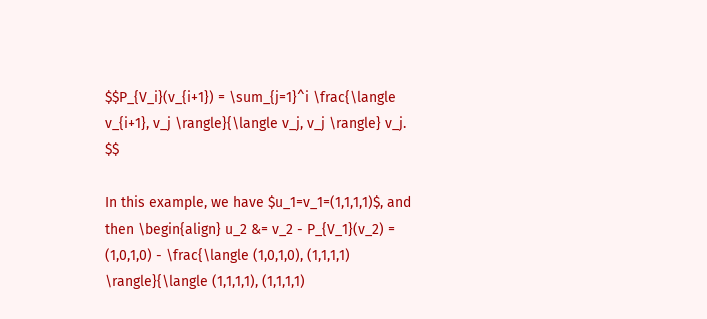$$P_{V_i}(v_{i+1}) = \sum_{j=1}^i \frac{\langle v_{i+1}, v_j \rangle}{\langle v_j, v_j \rangle} v_j. $$

In this example, we have $u_1=v_1=(1,1,1,1)$, and then \begin{align} u_2 &= v_2 - P_{V_1}(v_2) = (1,0,1,0) - \frac{\langle (1,0,1,0), (1,1,1,1) \rangle}{\langle (1,1,1,1), (1,1,1,1)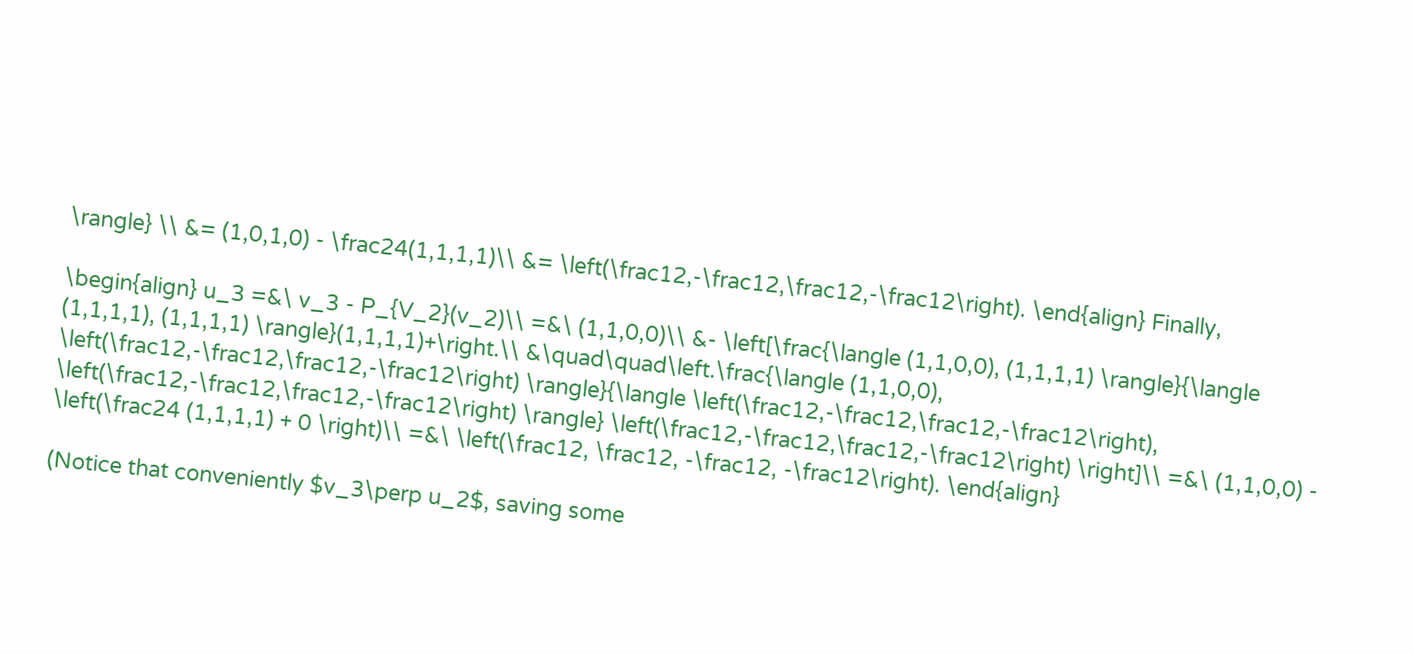\rangle} \\ &= (1,0,1,0) - \frac24(1,1,1,1)\\ &= \left(\frac12,-\frac12,\frac12,-\frac12\right). \end{align} Finally,

\begin{align} u_3 =&\ v_3 - P_{V_2}(v_2)\\ =&\ (1,1,0,0)\\ &- \left[\frac{\langle (1,1,0,0), (1,1,1,1) \rangle}{\langle (1,1,1,1), (1,1,1,1) \rangle}(1,1,1,1)+\right.\\ &\quad\quad\left.\frac{\langle (1,1,0,0), \left(\frac12,-\frac12,\frac12,-\frac12\right) \rangle}{\langle \left(\frac12,-\frac12,\frac12,-\frac12\right), \left(\frac12,-\frac12,\frac12,-\frac12\right) \rangle} \left(\frac12,-\frac12,\frac12,-\frac12\right) \right]\\ =&\ (1,1,0,0) - \left(\frac24 (1,1,1,1) + 0 \right)\\ =&\ \left(\frac12, \frac12, -\frac12, -\frac12\right). \end{align}

(Notice that conveniently $v_3\perp u_2$, saving some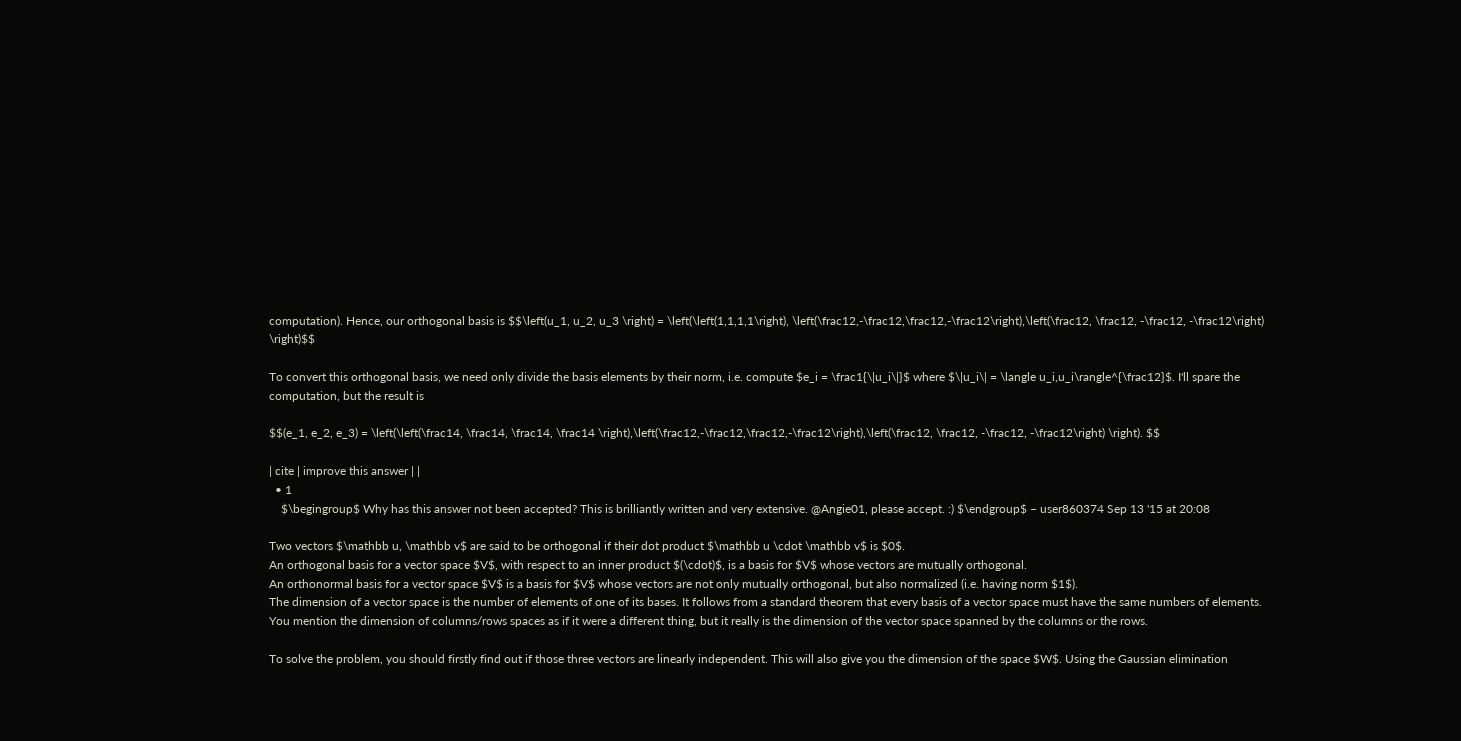computation). Hence, our orthogonal basis is $$\left(u_1, u_2, u_3 \right) = \left(\left(1,1,1,1\right), \left(\frac12,-\frac12,\frac12,-\frac12\right),\left(\frac12, \frac12, -\frac12, -\frac12\right) \right)$$

To convert this orthogonal basis, we need only divide the basis elements by their norm, i.e. compute $e_i = \frac1{\|u_i\|}$ where $\|u_i\| = \langle u_i,u_i\rangle^{\frac12}$. I'll spare the computation, but the result is

$$(e_1, e_2, e_3) = \left(\left(\frac14, \frac14, \frac14, \frac14 \right),\left(\frac12,-\frac12,\frac12,-\frac12\right),\left(\frac12, \frac12, -\frac12, -\frac12\right) \right). $$

| cite | improve this answer | |
  • 1
    $\begingroup$ Why has this answer not been accepted? This is brilliantly written and very extensive. @Angie01, please accept. :) $\endgroup$ – user860374 Sep 13 '15 at 20:08

Two vectors $\mathbb u, \mathbb v$ are said to be orthogonal if their dot product $\mathbb u \cdot \mathbb v$ is $0$.
An orthogonal basis for a vector space $V$, with respect to an inner product $(\cdot)$, is a basis for $V$ whose vectors are mutually orthogonal.
An orthonormal basis for a vector space $V$ is a basis for $V$ whose vectors are not only mutually orthogonal, but also normalized (i.e. having norm $1$).
The dimension of a vector space is the number of elements of one of its bases. It follows from a standard theorem that every basis of a vector space must have the same numbers of elements.
You mention the dimension of columns/rows spaces as if it were a different thing, but it really is the dimension of the vector space spanned by the columns or the rows.

To solve the problem, you should firstly find out if those three vectors are linearly independent. This will also give you the dimension of the space $W$. Using the Gaussian elimination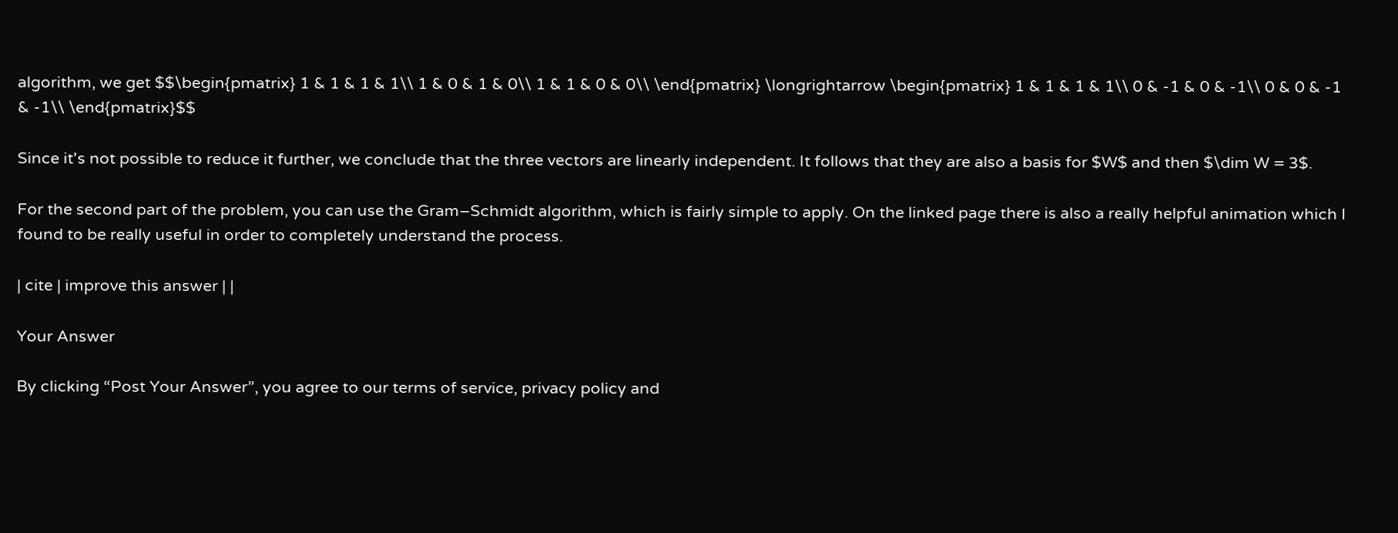algorithm, we get $$\begin{pmatrix} 1 & 1 & 1 & 1\\ 1 & 0 & 1 & 0\\ 1 & 1 & 0 & 0\\ \end{pmatrix} \longrightarrow \begin{pmatrix} 1 & 1 & 1 & 1\\ 0 & -1 & 0 & -1\\ 0 & 0 & -1 & -1\\ \end{pmatrix}$$

Since it's not possible to reduce it further, we conclude that the three vectors are linearly independent. It follows that they are also a basis for $W$ and then $\dim W = 3$.

For the second part of the problem, you can use the Gram–Schmidt algorithm, which is fairly simple to apply. On the linked page there is also a really helpful animation which I found to be really useful in order to completely understand the process.

| cite | improve this answer | |

Your Answer

By clicking “Post Your Answer”, you agree to our terms of service, privacy policy and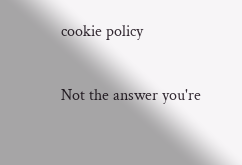cookie policy

Not the answer you're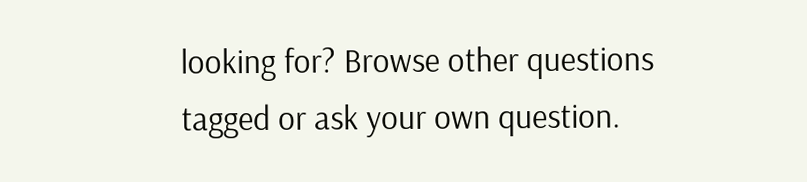looking for? Browse other questions tagged or ask your own question.